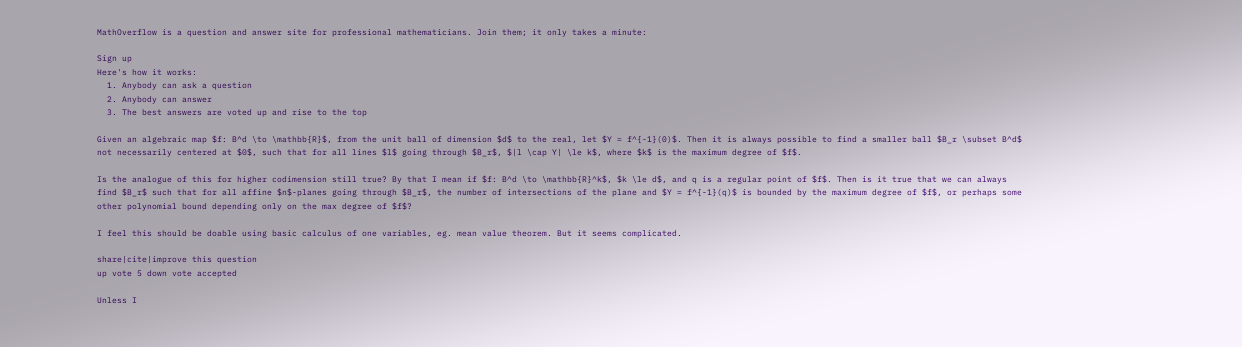MathOverflow is a question and answer site for professional mathematicians. Join them; it only takes a minute:

Sign up
Here's how it works:
  1. Anybody can ask a question
  2. Anybody can answer
  3. The best answers are voted up and rise to the top

Given an algebraic map $f: B^d \to \mathbb{R}$, from the unit ball of dimension $d$ to the real, let $Y = f^{-1}(0)$. Then it is always possible to find a smaller ball $B_r \subset B^d$ not necessarily centered at $0$, such that for all lines $l$ going through $B_r$, $|l \cap Y| \le k$, where $k$ is the maximum degree of $f$.

Is the analogue of this for higher codimension still true? By that I mean if $f: B^d \to \mathbb{R}^k$, $k \le d$, and q is a regular point of $f$. Then is it true that we can always find $B_r$ such that for all affine $n$-planes going through $B_r$, the number of intersections of the plane and $Y = f^{-1}(q)$ is bounded by the maximum degree of $f$, or perhaps some other polynomial bound depending only on the max degree of $f$?

I feel this should be doable using basic calculus of one variables, eg. mean value theorem. But it seems complicated.

share|cite|improve this question
up vote 5 down vote accepted

Unless I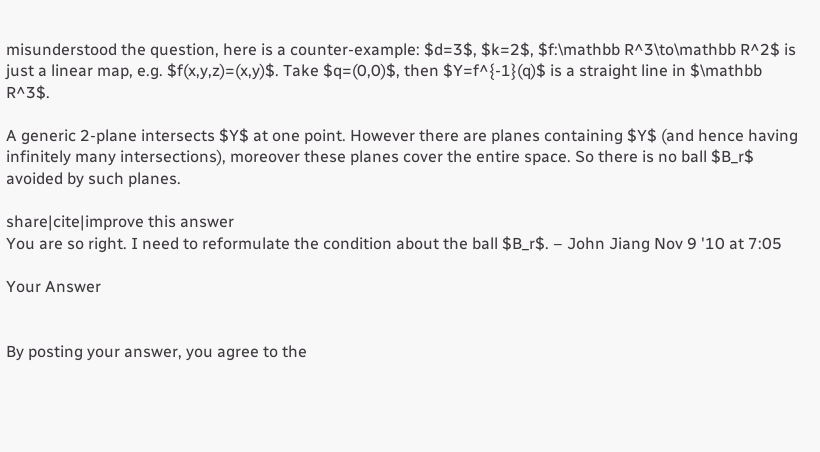misunderstood the question, here is a counter-example: $d=3$, $k=2$, $f:\mathbb R^3\to\mathbb R^2$ is just a linear map, e.g. $f(x,y,z)=(x,y)$. Take $q=(0,0)$, then $Y=f^{-1}(q)$ is a straight line in $\mathbb R^3$.

A generic 2-plane intersects $Y$ at one point. However there are planes containing $Y$ (and hence having infinitely many intersections), moreover these planes cover the entire space. So there is no ball $B_r$ avoided by such planes.

share|cite|improve this answer
You are so right. I need to reformulate the condition about the ball $B_r$. – John Jiang Nov 9 '10 at 7:05

Your Answer


By posting your answer, you agree to the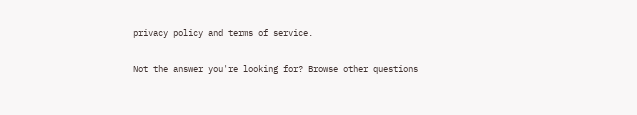privacy policy and terms of service.

Not the answer you're looking for? Browse other questions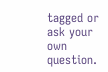tagged or ask your own question.